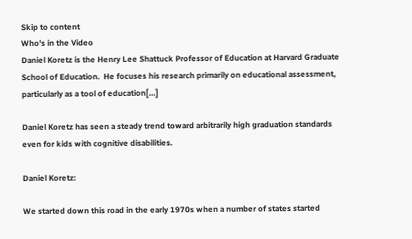Skip to content
Who's in the Video
Daniel Koretz is the Henry Lee Shattuck Professor of Education at Harvard Graduate School of Education.  He focuses his research primarily on educational assessment, particularly as a tool of education[…]

Daniel Koretz has seen a steady trend toward arbitrarily high graduation standards even for kids with cognitive disabilities.

Daniel Koretz:

We started down this road in the early 1970s when a number of states started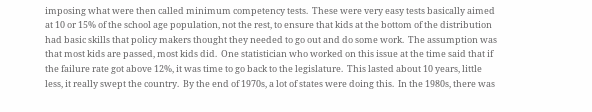imposing what were then called minimum competency tests.  These were very easy tests basically aimed at 10 or 15% of the school age population, not the rest, to ensure that kids at the bottom of the distribution had basic skills that policy makers thought they needed to go out and do some work.  The assumption was that most kids are passed, most kids did.  One statistician who worked on this issue at the time said that if the failure rate got above 12%, it was time to go back to the legislature.  This lasted about 10 years, little less, it really swept the country.  By the end of 1970s, a lot of states were doing this.  In the 1980s, there was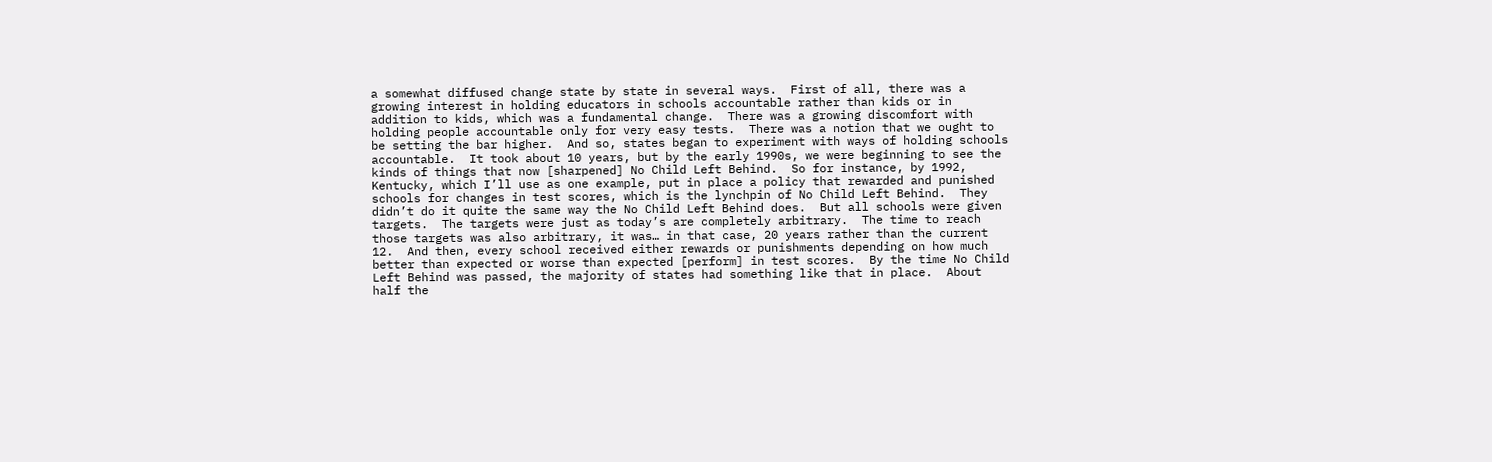a somewhat diffused change state by state in several ways.  First of all, there was a growing interest in holding educators in schools accountable rather than kids or in addition to kids, which was a fundamental change.  There was a growing discomfort with holding people accountable only for very easy tests.  There was a notion that we ought to be setting the bar higher.  And so, states began to experiment with ways of holding schools accountable.  It took about 10 years, but by the early 1990s, we were beginning to see the kinds of things that now [sharpened] No Child Left Behind.  So for instance, by 1992, Kentucky, which I’ll use as one example, put in place a policy that rewarded and punished schools for changes in test scores, which is the lynchpin of No Child Left Behind.  They didn’t do it quite the same way the No Child Left Behind does.  But all schools were given targets.  The targets were just as today’s are completely arbitrary.  The time to reach those targets was also arbitrary, it was… in that case, 20 years rather than the current 12.  And then, every school received either rewards or punishments depending on how much better than expected or worse than expected [perform] in test scores.  By the time No Child Left Behind was passed, the majority of states had something like that in place.  About half the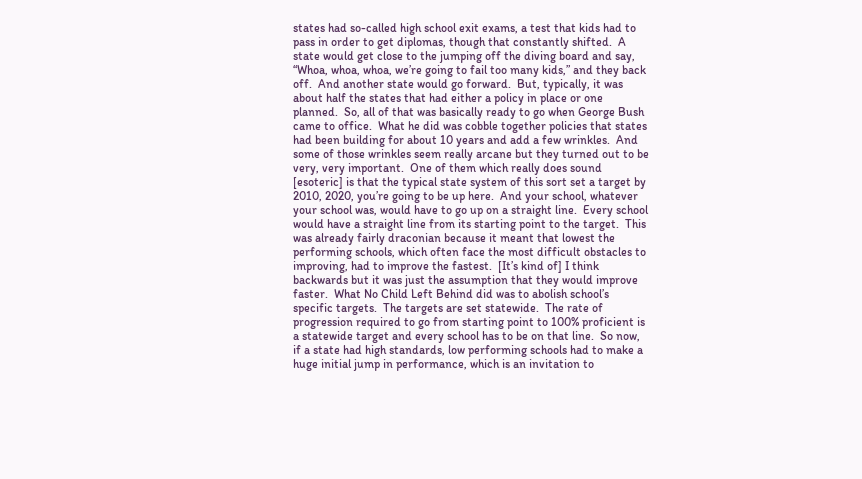states had so-called high school exit exams, a test that kids had to pass in order to get diplomas, though that constantly shifted.  A state would get close to the jumping off the diving board and say, “Whoa, whoa, whoa, we’re going to fail too many kids,” and they back off.  And another state would go forward.  But, typically, it was about half the states that had either a policy in place or one planned.  So, all of that was basically ready to go when George Bush came to office.  What he did was cobble together policies that states had been building for about 10 years and add a few wrinkles.  And some of those wrinkles seem really arcane but they turned out to be very, very important.  One of them which really does sound [esoteric] is that the typical state system of this sort set a target by 2010, 2020, you’re going to be up here.  And your school, whatever your school was, would have to go up on a straight line.  Every school would have a straight line from its starting point to the target.  This was already fairly draconian because it meant that lowest the performing schools, which often face the most difficult obstacles to improving, had to improve the fastest.  [It’s kind of] I think backwards but it was just the assumption that they would improve faster.  What No Child Left Behind did was to abolish school’s specific targets.  The targets are set statewide.  The rate of progression required to go from starting point to 100% proficient is a statewide target and every school has to be on that line.  So now, if a state had high standards, low performing schools had to make a huge initial jump in performance, which is an invitation to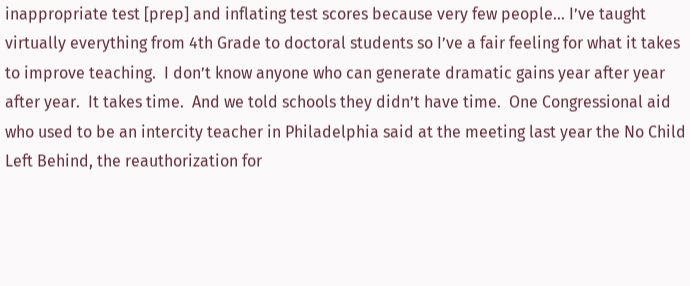inappropriate test [prep] and inflating test scores because very few people… I’ve taught virtually everything from 4th Grade to doctoral students so I’ve a fair feeling for what it takes to improve teaching.  I don’t know anyone who can generate dramatic gains year after year after year.  It takes time.  And we told schools they didn’t have time.  One Congressional aid who used to be an intercity teacher in Philadelphia said at the meeting last year the No Child Left Behind, the reauthorization for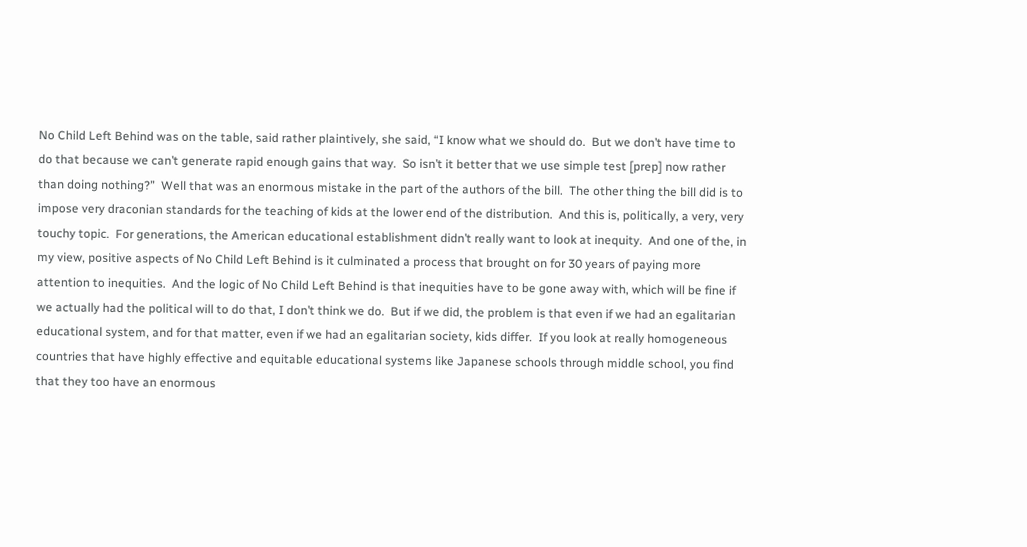No Child Left Behind was on the table, said rather plaintively, she said, “I know what we should do.  But we don’t have time to do that because we can’t generate rapid enough gains that way.  So isn’t it better that we use simple test [prep] now rather than doing nothing?”  Well that was an enormous mistake in the part of the authors of the bill.  The other thing the bill did is to impose very draconian standards for the teaching of kids at the lower end of the distribution.  And this is, politically, a very, very touchy topic.  For generations, the American educational establishment didn’t really want to look at inequity.  And one of the, in my view, positive aspects of No Child Left Behind is it culminated a process that brought on for 30 years of paying more attention to inequities.  And the logic of No Child Left Behind is that inequities have to be gone away with, which will be fine if we actually had the political will to do that, I don’t think we do.  But if we did, the problem is that even if we had an egalitarian educational system, and for that matter, even if we had an egalitarian society, kids differ.  If you look at really homogeneous countries that have highly effective and equitable educational systems like Japanese schools through middle school, you find that they too have an enormous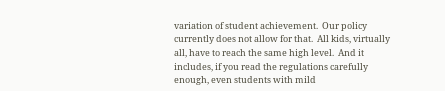variation of student achievement.  Our policy currently does not allow for that.  All kids, virtually all, have to reach the same high level.  And it includes, if you read the regulations carefully enough, even students with mild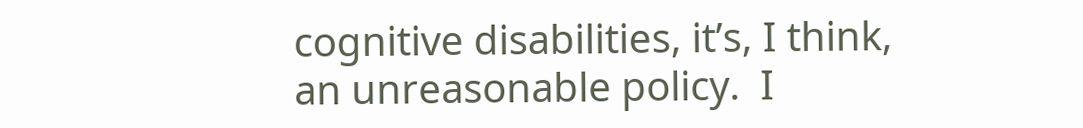cognitive disabilities, it’s, I think, an unreasonable policy.  I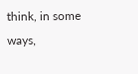think, in some ways,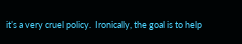it’s a very cruel policy.  Ironically, the goal is to help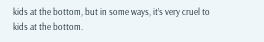kids at the bottom, but in some ways, it’s very cruel to kids at the bottom.